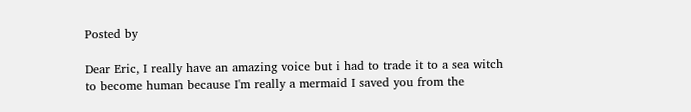Posted by

Dear Eric, I really have an amazing voice but i had to trade it to a sea witch to become human because I'm really a mermaid I saved you from the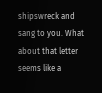shipswreck and sang to you. What about that letter seems like a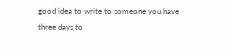good idea to write to someone you have three days to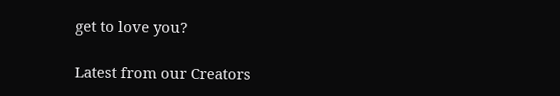get to love you?

Latest from our Creators